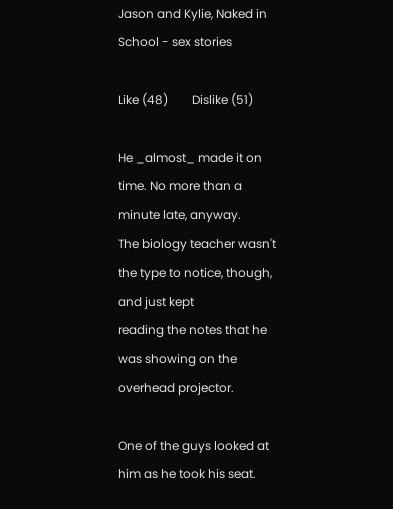Jason and Kylie, Naked in School - sex stories

Like (48)        Dislike (51)

He _almost_ made it on time. No more than a minute late, anyway.
The biology teacher wasn't the type to notice, though, and just kept
reading the notes that he was showing on the overhead projector.

One of the guys looked at him as he took his seat.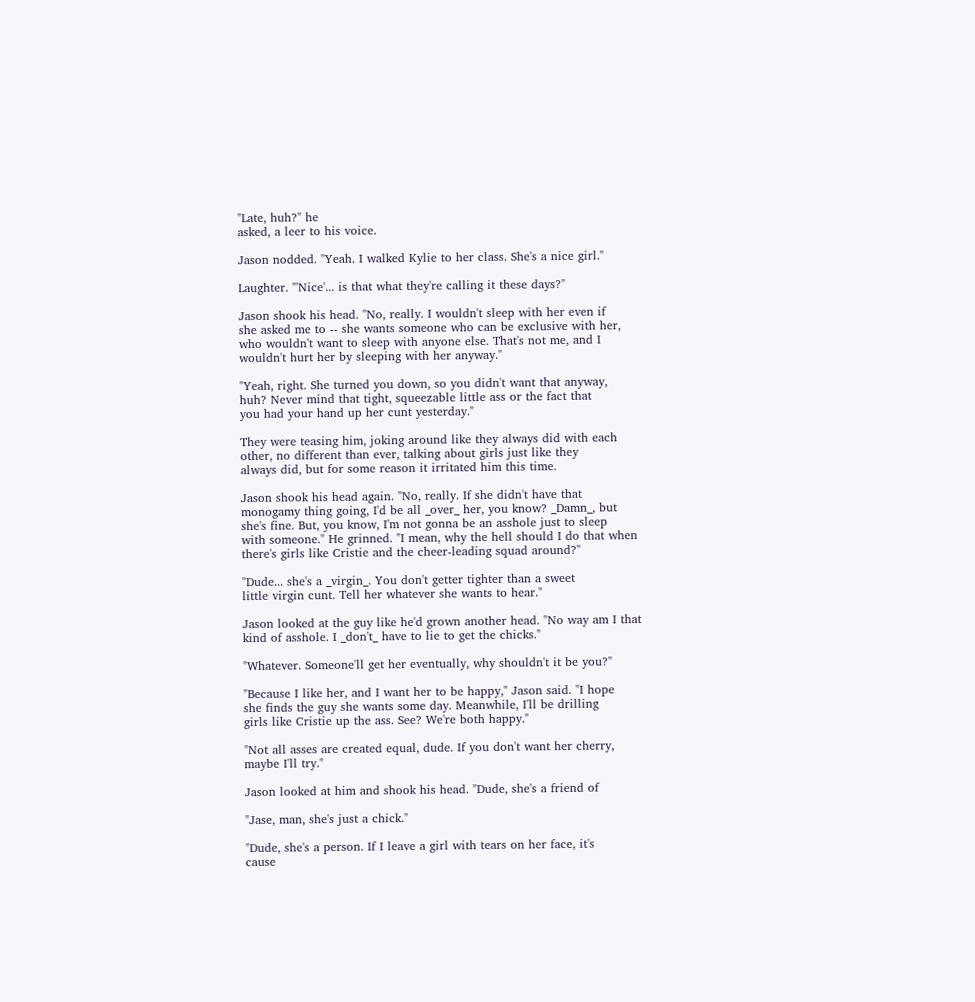"Late, huh?" he
asked, a leer to his voice.

Jason nodded. "Yeah. I walked Kylie to her class. She's a nice girl."

Laughter. "'Nice'... is that what they're calling it these days?"

Jason shook his head. "No, really. I wouldn't sleep with her even if
she asked me to -- she wants someone who can be exclusive with her,
who wouldn't want to sleep with anyone else. That's not me, and I
wouldn't hurt her by sleeping with her anyway."

"Yeah, right. She turned you down, so you didn't want that anyway,
huh? Never mind that tight, squeezable little ass or the fact that
you had your hand up her cunt yesterday."

They were teasing him, joking around like they always did with each
other, no different than ever, talking about girls just like they
always did, but for some reason it irritated him this time.

Jason shook his head again. "No, really. If she didn't have that
monogamy thing going, I'd be all _over_ her, you know? _Damn_, but
she's fine. But, you know, I'm not gonna be an asshole just to sleep
with someone." He grinned. "I mean, why the hell should I do that when
there's girls like Cristie and the cheer-leading squad around?"

"Dude... she's a _virgin_. You don't getter tighter than a sweet
little virgin cunt. Tell her whatever she wants to hear."

Jason looked at the guy like he'd grown another head. "No way am I that
kind of asshole. I _don't_ have to lie to get the chicks."

"Whatever. Someone'll get her eventually, why shouldn't it be you?"

"Because I like her, and I want her to be happy," Jason said. "I hope
she finds the guy she wants some day. Meanwhile, I'll be drilling
girls like Cristie up the ass. See? We're both happy."

"Not all asses are created equal, dude. If you don't want her cherry,
maybe I'll try."

Jason looked at him and shook his head. "Dude, she's a friend of

"Jase, man, she's just a chick."

"Dude, she's a person. If I leave a girl with tears on her face, it's
cause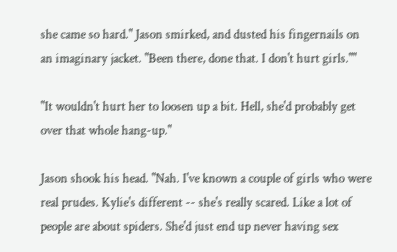she came so hard." Jason smirked, and dusted his fingernails on
an imaginary jacket. "Been there, done that. I don't hurt girls.""

"It wouldn't hurt her to loosen up a bit. Hell, she'd probably get
over that whole hang-up."

Jason shook his head. "Nah. I've known a couple of girls who were
real prudes. Kylie's different -- she's really scared. Like a lot of
people are about spiders. She'd just end up never having sex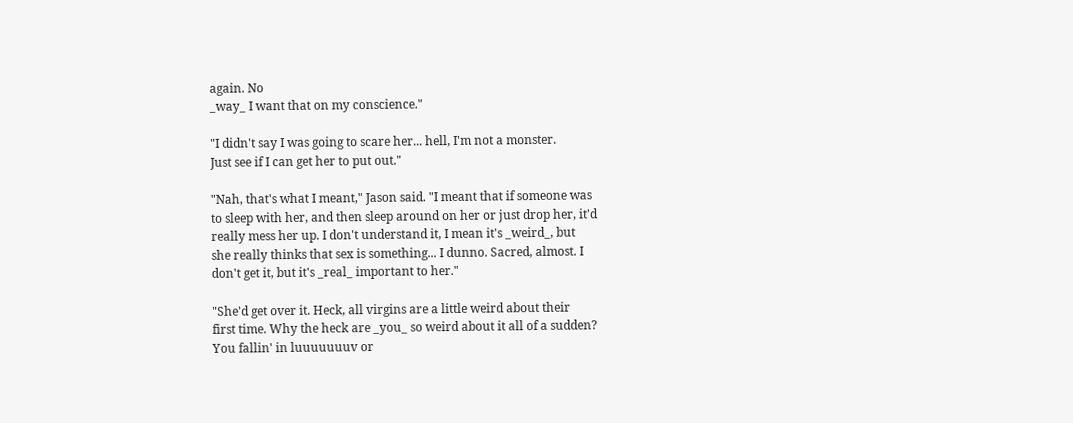again. No
_way_ I want that on my conscience."

"I didn't say I was going to scare her... hell, I'm not a monster.
Just see if I can get her to put out."

"Nah, that's what I meant," Jason said. "I meant that if someone was
to sleep with her, and then sleep around on her or just drop her, it'd
really mess her up. I don't understand it, I mean it's _weird_, but
she really thinks that sex is something... I dunno. Sacred, almost. I
don't get it, but it's _real_ important to her."

"She'd get over it. Heck, all virgins are a little weird about their
first time. Why the heck are _you_ so weird about it all of a sudden?
You fallin' in luuuuuuuv or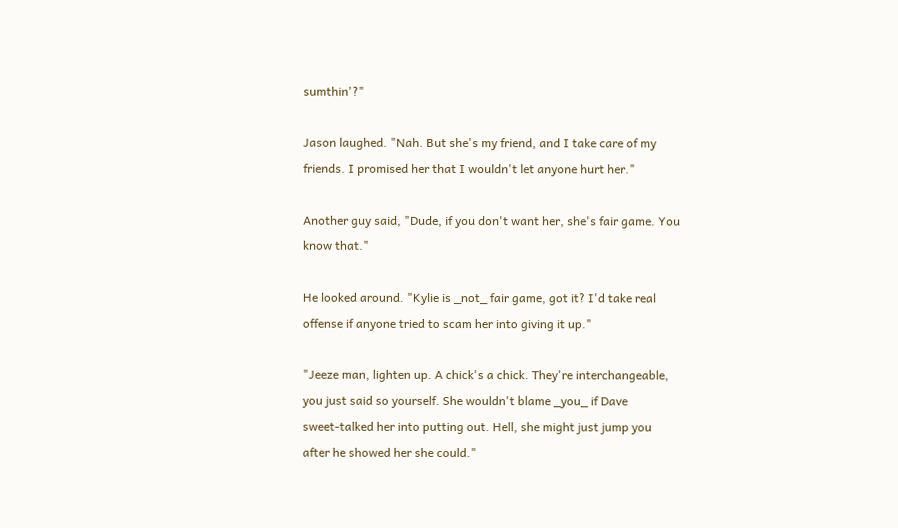sumthin'?"

Jason laughed. "Nah. But she's my friend, and I take care of my
friends. I promised her that I wouldn't let anyone hurt her."

Another guy said, "Dude, if you don't want her, she's fair game. You
know that."

He looked around. "Kylie is _not_ fair game, got it? I'd take real
offense if anyone tried to scam her into giving it up."

"Jeeze man, lighten up. A chick's a chick. They're interchangeable,
you just said so yourself. She wouldn't blame _you_ if Dave
sweet-talked her into putting out. Hell, she might just jump you
after he showed her she could."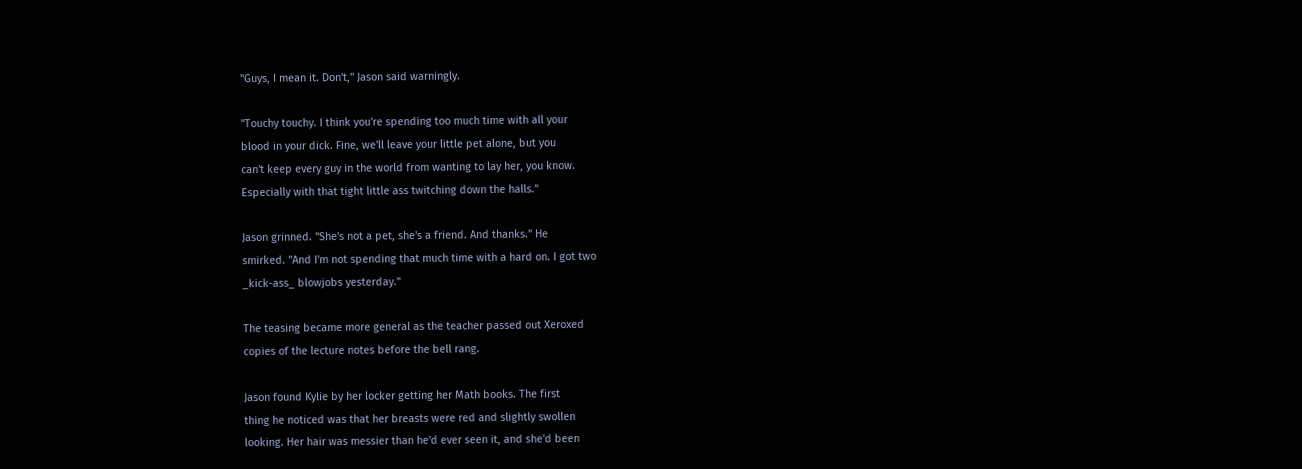"Guys, I mean it. Don't," Jason said warningly.

"Touchy touchy. I think you're spending too much time with all your
blood in your dick. Fine, we'll leave your little pet alone, but you
can't keep every guy in the world from wanting to lay her, you know.
Especially with that tight little ass twitching down the halls."

Jason grinned. "She's not a pet, she's a friend. And thanks." He
smirked. "And I'm not spending that much time with a hard on. I got two
_kick-ass_ blowjobs yesterday."

The teasing became more general as the teacher passed out Xeroxed
copies of the lecture notes before the bell rang.

Jason found Kylie by her locker getting her Math books. The first
thing he noticed was that her breasts were red and slightly swollen
looking. Her hair was messier than he'd ever seen it, and she'd been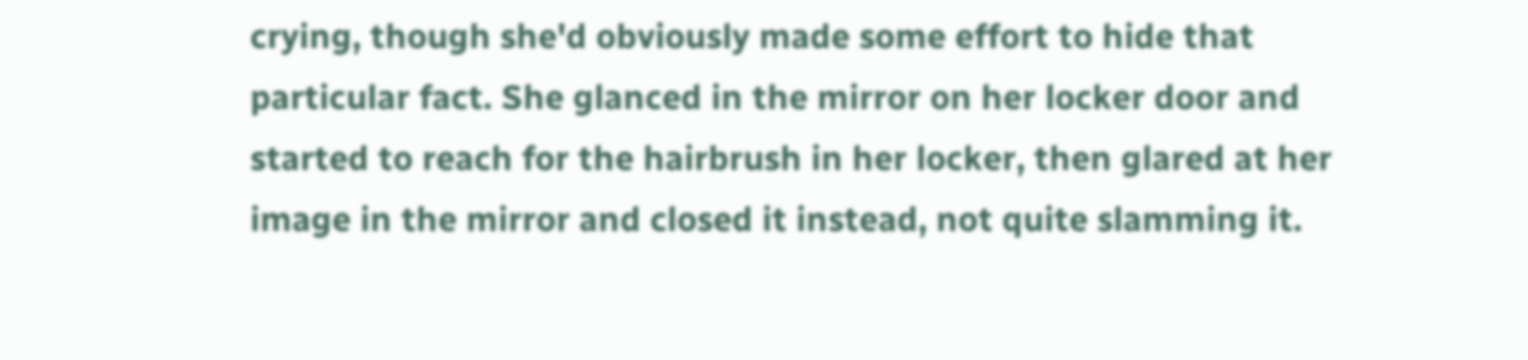crying, though she'd obviously made some effort to hide that
particular fact. She glanced in the mirror on her locker door and
started to reach for the hairbrush in her locker, then glared at her
image in the mirror and closed it instead, not quite slamming it.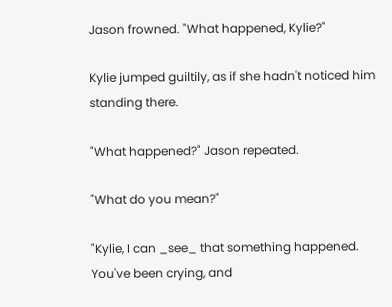Jason frowned. "What happened, Kylie?"

Kylie jumped guiltily, as if she hadn't noticed him standing there.

"What happened?" Jason repeated.

"What do you mean?"

"Kylie, I can _see_ that something happened. You've been crying, and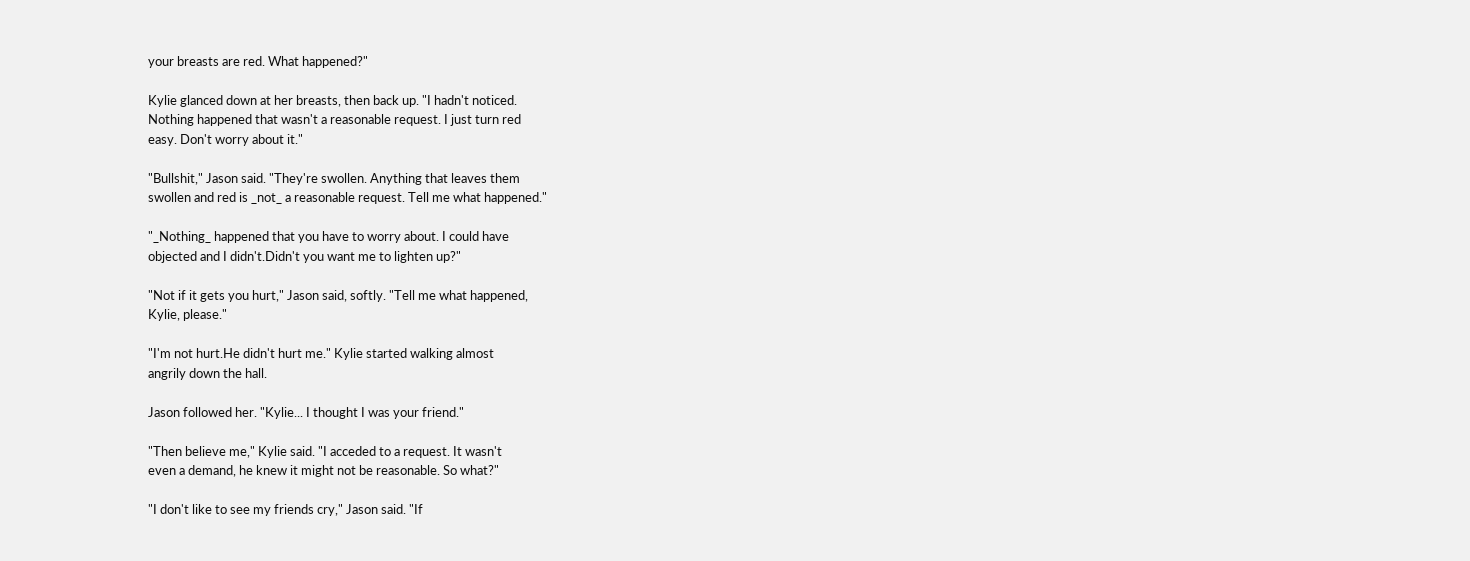your breasts are red. What happened?"

Kylie glanced down at her breasts, then back up. "I hadn't noticed.
Nothing happened that wasn't a reasonable request. I just turn red
easy. Don't worry about it."

"Bullshit," Jason said. "They're swollen. Anything that leaves them
swollen and red is _not_ a reasonable request. Tell me what happened."

"_Nothing_ happened that you have to worry about. I could have
objected and I didn't.Didn't you want me to lighten up?"

"Not if it gets you hurt," Jason said, softly. "Tell me what happened,
Kylie, please."

"I'm not hurt.He didn't hurt me." Kylie started walking almost
angrily down the hall.

Jason followed her. "Kylie... I thought I was your friend."

"Then believe me," Kylie said. "I acceded to a request. It wasn't
even a demand, he knew it might not be reasonable. So what?"

"I don't like to see my friends cry," Jason said. "If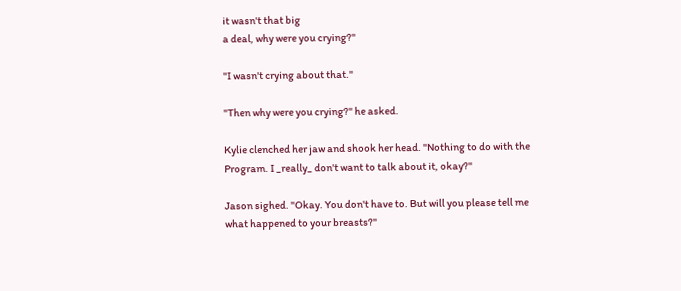it wasn't that big
a deal, why were you crying?"

"I wasn't crying about that."

"Then why were you crying?" he asked.

Kylie clenched her jaw and shook her head. "Nothing to do with the
Program. I _really_ don't want to talk about it, okay?"

Jason sighed. "Okay. You don't have to. But will you please tell me
what happened to your breasts?"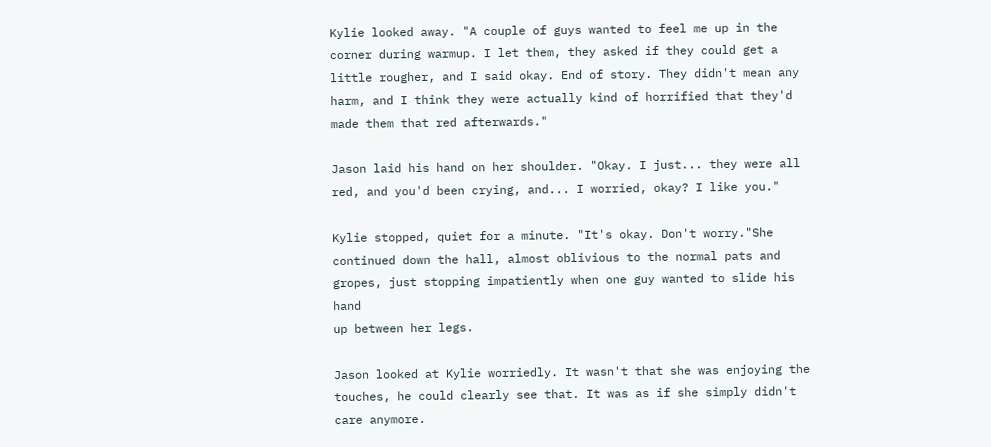Kylie looked away. "A couple of guys wanted to feel me up in the
corner during warmup. I let them, they asked if they could get a
little rougher, and I said okay. End of story. They didn't mean any
harm, and I think they were actually kind of horrified that they'd
made them that red afterwards."

Jason laid his hand on her shoulder. "Okay. I just... they were all
red, and you'd been crying, and... I worried, okay? I like you."

Kylie stopped, quiet for a minute. "It's okay. Don't worry."She
continued down the hall, almost oblivious to the normal pats and
gropes, just stopping impatiently when one guy wanted to slide his hand
up between her legs.

Jason looked at Kylie worriedly. It wasn't that she was enjoying the
touches, he could clearly see that. It was as if she simply didn't
care anymore.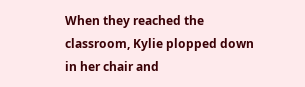When they reached the classroom, Kylie plopped down in her chair and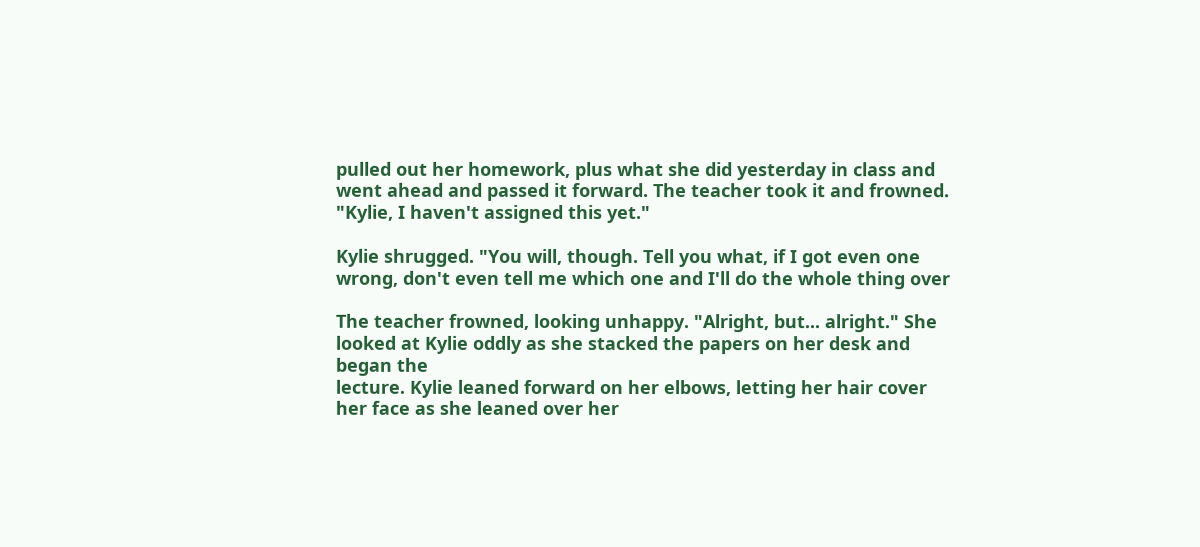pulled out her homework, plus what she did yesterday in class and
went ahead and passed it forward. The teacher took it and frowned.
"Kylie, I haven't assigned this yet."

Kylie shrugged. "You will, though. Tell you what, if I got even one
wrong, don't even tell me which one and I'll do the whole thing over

The teacher frowned, looking unhappy. "Alright, but... alright." She
looked at Kylie oddly as she stacked the papers on her desk and began the
lecture. Kylie leaned forward on her elbows, letting her hair cover
her face as she leaned over her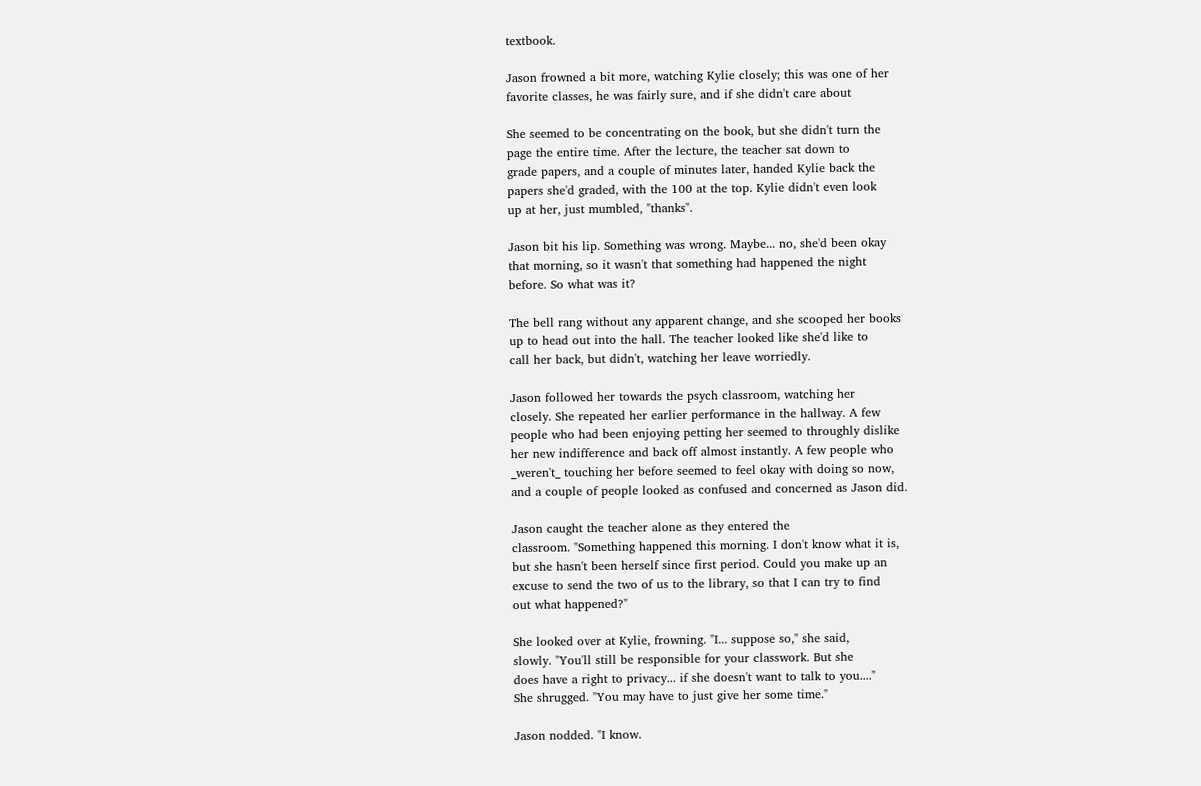textbook.

Jason frowned a bit more, watching Kylie closely; this was one of her
favorite classes, he was fairly sure, and if she didn't care about

She seemed to be concentrating on the book, but she didn't turn the
page the entire time. After the lecture, the teacher sat down to
grade papers, and a couple of minutes later, handed Kylie back the
papers she'd graded, with the 100 at the top. Kylie didn't even look
up at her, just mumbled, "thanks".

Jason bit his lip. Something was wrong. Maybe... no, she'd been okay
that morning, so it wasn't that something had happened the night
before. So what was it?

The bell rang without any apparent change, and she scooped her books
up to head out into the hall. The teacher looked like she'd like to
call her back, but didn't, watching her leave worriedly.

Jason followed her towards the psych classroom, watching her
closely. She repeated her earlier performance in the hallway. A few
people who had been enjoying petting her seemed to throughly dislike
her new indifference and back off almost instantly. A few people who
_weren't_ touching her before seemed to feel okay with doing so now,
and a couple of people looked as confused and concerned as Jason did.

Jason caught the teacher alone as they entered the
classroom. "Something happened this morning. I don't know what it is,
but she hasn't been herself since first period. Could you make up an
excuse to send the two of us to the library, so that I can try to find
out what happened?"

She looked over at Kylie, frowning. "I... suppose so," she said,
slowly. "You'll still be responsible for your classwork. But she
does have a right to privacy... if she doesn't want to talk to you...."
She shrugged. "You may have to just give her some time."

Jason nodded. "I know.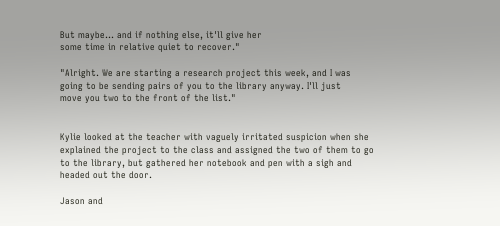But maybe... and if nothing else, it'll give her
some time in relative quiet to recover."

"Alright. We are starting a research project this week, and I was
going to be sending pairs of you to the library anyway. I'll just
move you two to the front of the list."


Kylie looked at the teacher with vaguely irritated suspicion when she
explained the project to the class and assigned the two of them to go
to the library, but gathered her notebook and pen with a sigh and
headed out the door.

Jason and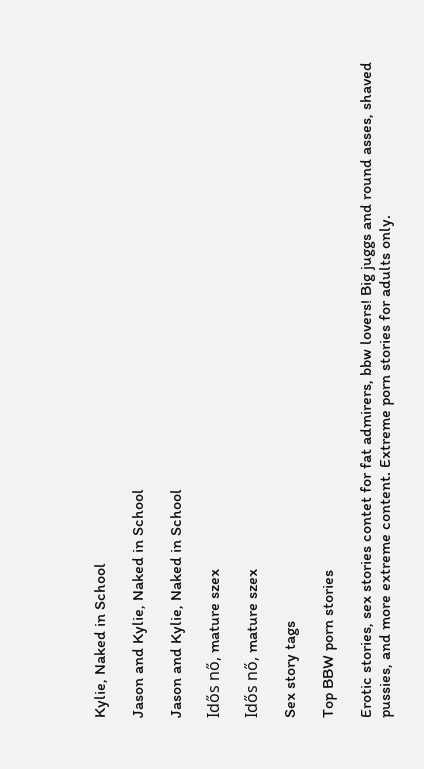Kylie, Naked in School

Jason and Kylie, Naked in School

Jason and Kylie, Naked in School

Idős nő, mature szex

Idős nő, mature szex

Sex story tags

Top BBW porn stories

Erotic stories, sex stories contet for fat admirers, bbw lovers! Big juggs and round asses, shaved pussies, and more extreme content. Extreme porn stories for adults only.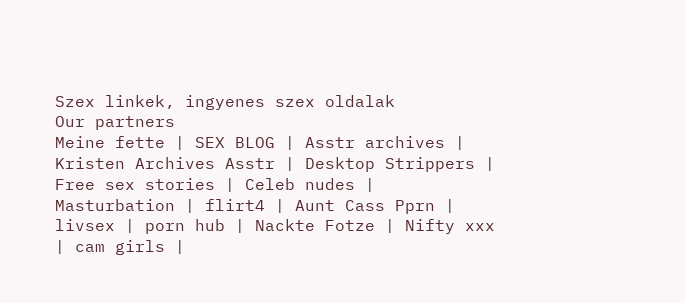Szex linkek, ingyenes szex oldalak
Our partners
Meine fette | SEX BLOG | Asstr archives | Kristen Archives Asstr | Desktop Strippers | Free sex stories | Celeb nudes | Masturbation | flirt4 | Aunt Cass Pprn | livsex | porn hub | Nackte Fotze | Nifty xxx | cam girls |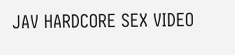JAV HARDCORE SEX VIDEO